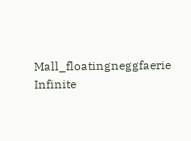Mall_floatingneggfaerie Infinite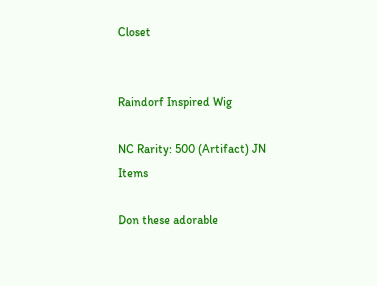Closet


Raindorf Inspired Wig

NC Rarity: 500 (Artifact) JN Items

Don these adorable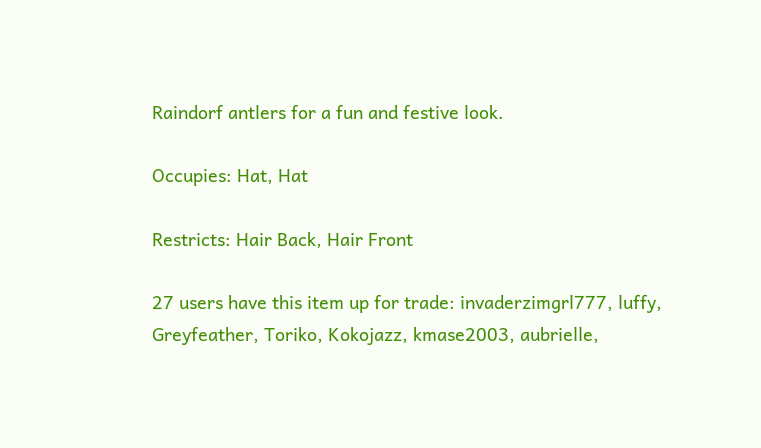Raindorf antlers for a fun and festive look.

Occupies: Hat, Hat

Restricts: Hair Back, Hair Front

27 users have this item up for trade: invaderzimgrl777, luffy, Greyfeather, Toriko, Kokojazz, kmase2003, aubrielle,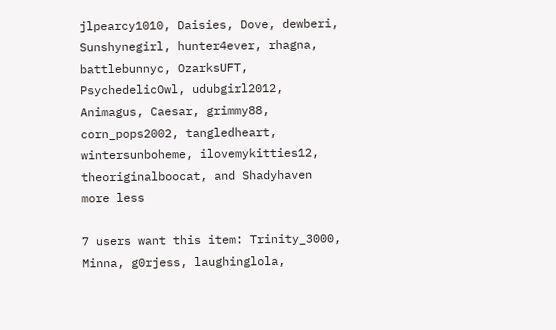jlpearcy1010, Daisies, Dove, dewberi, Sunshynegirl, hunter4ever, rhagna, battlebunnyc, OzarksUFT, PsychedelicOwl, udubgirl2012, Animagus, Caesar, grimmy88, corn_pops2002, tangledheart, wintersunboheme, ilovemykitties12, theoriginalboocat, and Shadyhaven more less

7 users want this item: Trinity_3000, Minna, g0rjess, laughinglola,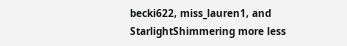becki622, miss_lauren1, and StarlightShimmering more less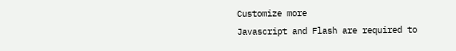Customize more
Javascript and Flash are required to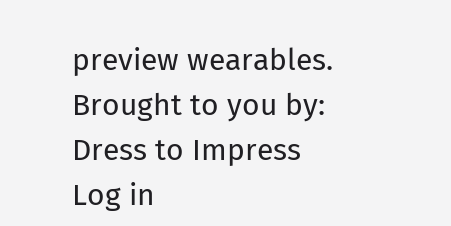preview wearables.
Brought to you by:
Dress to Impress
Log in